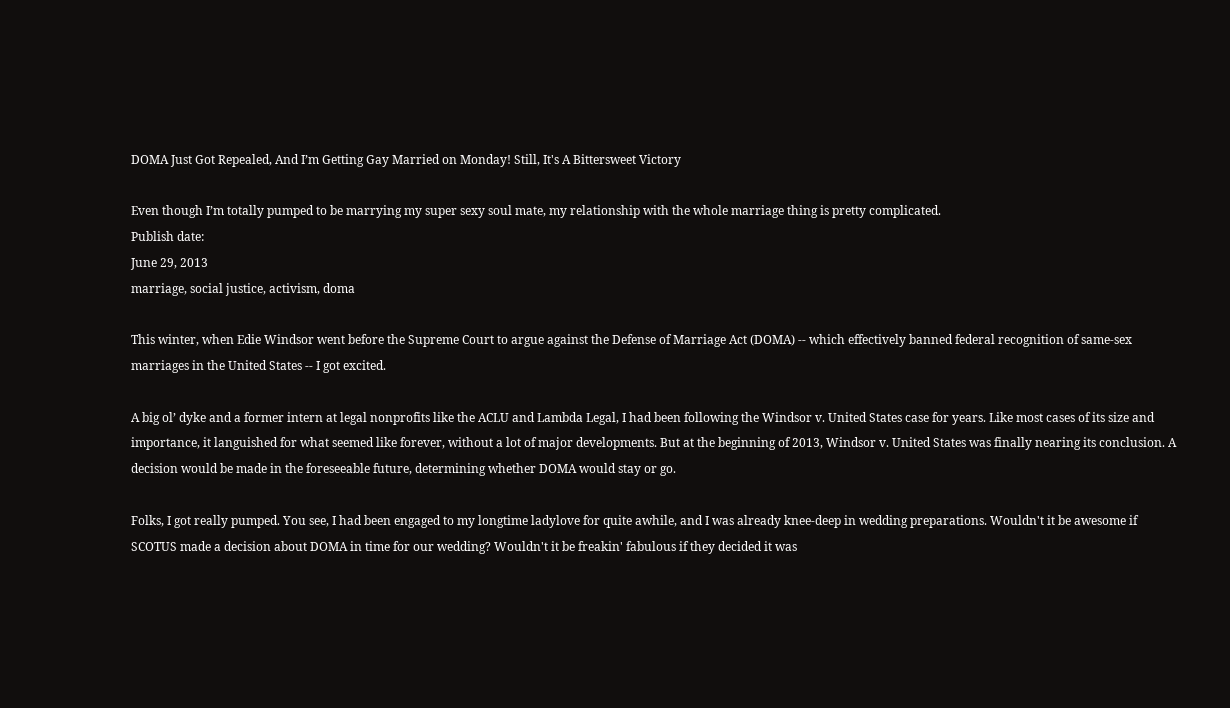DOMA Just Got Repealed, And I’m Getting Gay Married on Monday! Still, It's A Bittersweet Victory

Even though I’m totally pumped to be marrying my super sexy soul mate, my relationship with the whole marriage thing is pretty complicated.
Publish date:
June 29, 2013
marriage, social justice, activism, doma

This winter, when Edie Windsor went before the Supreme Court to argue against the Defense of Marriage Act (DOMA) -- which effectively banned federal recognition of same-sex marriages in the United States -- I got excited.

A big ol’ dyke and a former intern at legal nonprofits like the ACLU and Lambda Legal, I had been following the Windsor v. United States case for years. Like most cases of its size and importance, it languished for what seemed like forever, without a lot of major developments. But at the beginning of 2013, Windsor v. United States was finally nearing its conclusion. A decision would be made in the foreseeable future, determining whether DOMA would stay or go.

Folks, I got really pumped. You see, I had been engaged to my longtime ladylove for quite awhile, and I was already knee-deep in wedding preparations. Wouldn't it be awesome if SCOTUS made a decision about DOMA in time for our wedding? Wouldn't it be freakin' fabulous if they decided it was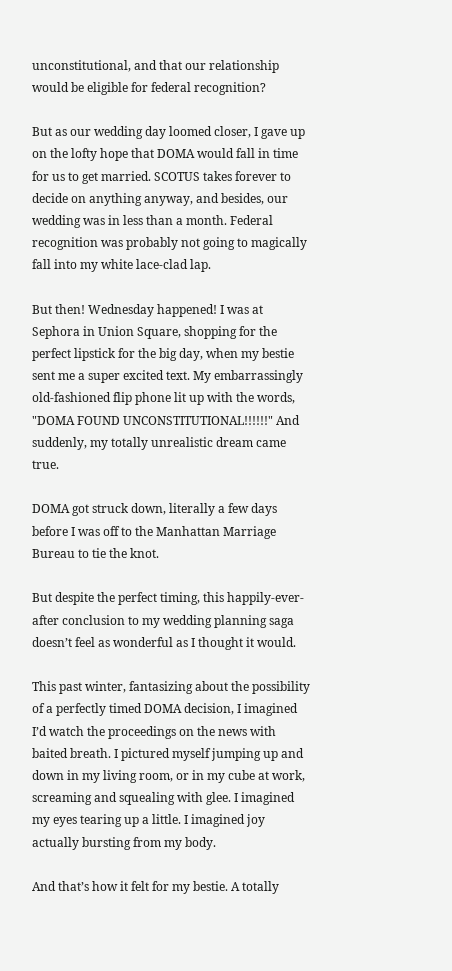unconstitutional, and that our relationship would be eligible for federal recognition?

But as our wedding day loomed closer, I gave up on the lofty hope that DOMA would fall in time for us to get married. SCOTUS takes forever to decide on anything anyway, and besides, our wedding was in less than a month. Federal recognition was probably not going to magically fall into my white lace-clad lap.

But then! Wednesday happened! I was at Sephora in Union Square, shopping for the perfect lipstick for the big day, when my bestie sent me a super excited text. My embarrassingly old-fashioned flip phone lit up with the words, "DOMA FOUND UNCONSTITUTIONAL!!!!!!" And suddenly, my totally unrealistic dream came true.

DOMA got struck down, literally a few days before I was off to the Manhattan Marriage Bureau to tie the knot.

But despite the perfect timing, this happily-ever-after conclusion to my wedding planning saga doesn’t feel as wonderful as I thought it would.

This past winter, fantasizing about the possibility of a perfectly timed DOMA decision, I imagined I’d watch the proceedings on the news with baited breath. I pictured myself jumping up and down in my living room, or in my cube at work, screaming and squealing with glee. I imagined my eyes tearing up a little. I imagined joy actually bursting from my body.

And that’s how it felt for my bestie. A totally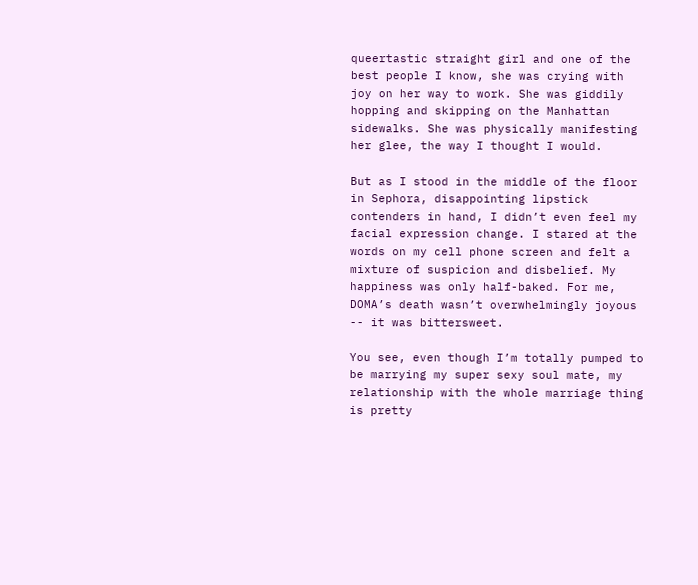queertastic straight girl and one of the best people I know, she was crying with joy on her way to work. She was giddily hopping and skipping on the Manhattan sidewalks. She was physically manifesting her glee, the way I thought I would.

But as I stood in the middle of the floor in Sephora, disappointing lipstick contenders in hand, I didn’t even feel my facial expression change. I stared at the words on my cell phone screen and felt a mixture of suspicion and disbelief. My happiness was only half-baked. For me, DOMA’s death wasn’t overwhelmingly joyous -- it was bittersweet.

You see, even though I’m totally pumped to be marrying my super sexy soul mate, my relationship with the whole marriage thing is pretty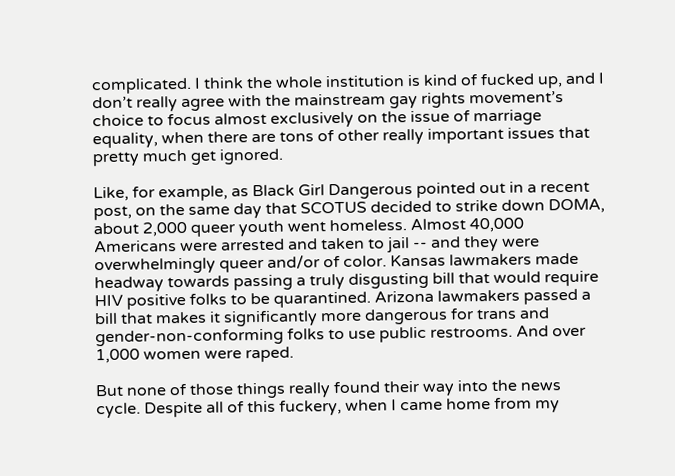complicated. I think the whole institution is kind of fucked up, and I don’t really agree with the mainstream gay rights movement’s choice to focus almost exclusively on the issue of marriage equality, when there are tons of other really important issues that pretty much get ignored.

Like, for example, as Black Girl Dangerous pointed out in a recent post, on the same day that SCOTUS decided to strike down DOMA, about 2,000 queer youth went homeless. Almost 40,000 Americans were arrested and taken to jail -- and they were overwhelmingly queer and/or of color. Kansas lawmakers made headway towards passing a truly disgusting bill that would require HIV positive folks to be quarantined. Arizona lawmakers passed a bill that makes it significantly more dangerous for trans and gender-non-conforming folks to use public restrooms. And over 1,000 women were raped.

But none of those things really found their way into the news cycle. Despite all of this fuckery, when I came home from my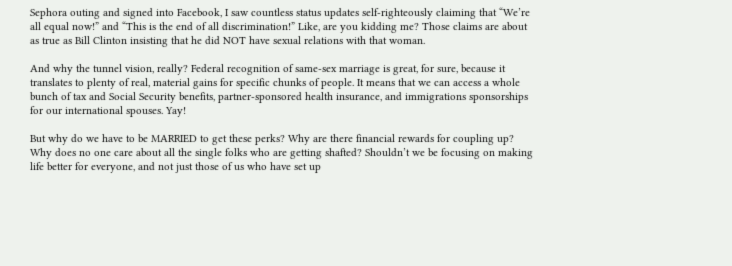Sephora outing and signed into Facebook, I saw countless status updates self-righteously claiming that “We’re all equal now!” and “This is the end of all discrimination!” Like, are you kidding me? Those claims are about as true as Bill Clinton insisting that he did NOT have sexual relations with that woman.

And why the tunnel vision, really? Federal recognition of same-sex marriage is great, for sure, because it translates to plenty of real, material gains for specific chunks of people. It means that we can access a whole bunch of tax and Social Security benefits, partner-sponsored health insurance, and immigrations sponsorships for our international spouses. Yay!

But why do we have to be MARRIED to get these perks? Why are there financial rewards for coupling up? Why does no one care about all the single folks who are getting shafted? Shouldn’t we be focusing on making life better for everyone, and not just those of us who have set up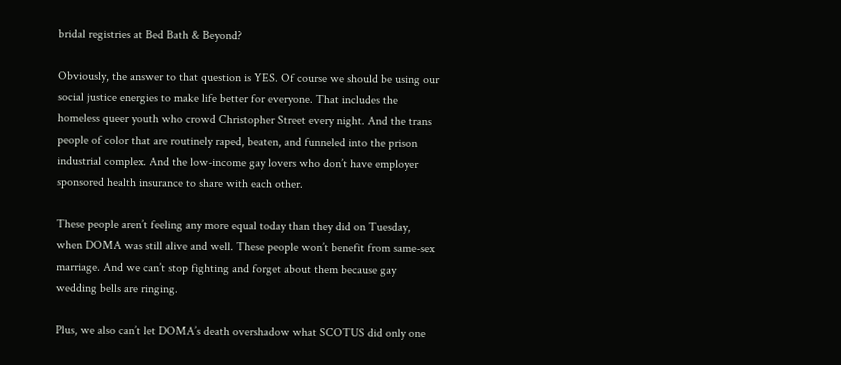bridal registries at Bed Bath & Beyond?

Obviously, the answer to that question is YES. Of course we should be using our social justice energies to make life better for everyone. That includes the homeless queer youth who crowd Christopher Street every night. And the trans people of color that are routinely raped, beaten, and funneled into the prison industrial complex. And the low-income gay lovers who don’t have employer sponsored health insurance to share with each other.

These people aren’t feeling any more equal today than they did on Tuesday, when DOMA was still alive and well. These people won’t benefit from same-sex marriage. And we can’t stop fighting and forget about them because gay wedding bells are ringing.

Plus, we also can’t let DOMA’s death overshadow what SCOTUS did only one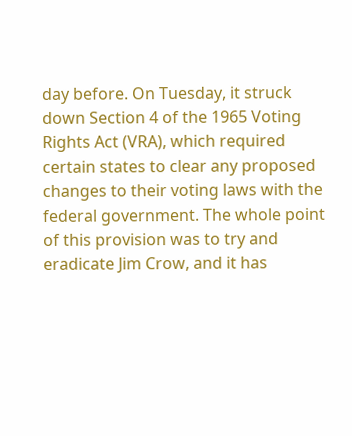day before. On Tuesday, it struck down Section 4 of the 1965 Voting Rights Act (VRA), which required certain states to clear any proposed changes to their voting laws with the federal government. The whole point of this provision was to try and eradicate Jim Crow, and it has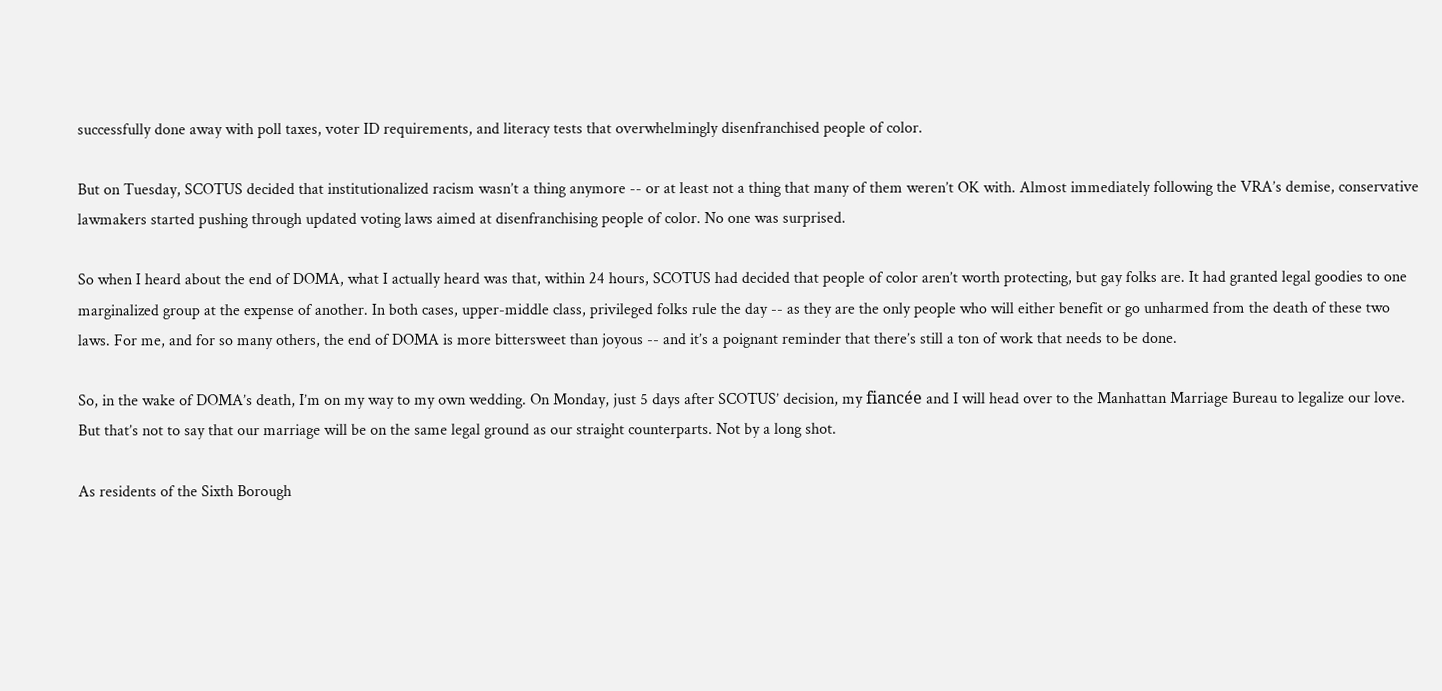successfully done away with poll taxes, voter ID requirements, and literacy tests that overwhelmingly disenfranchised people of color.

But on Tuesday, SCOTUS decided that institutionalized racism wasn’t a thing anymore -- or at least not a thing that many of them weren’t OK with. Almost immediately following the VRA’s demise, conservative lawmakers started pushing through updated voting laws aimed at disenfranchising people of color. No one was surprised.

So when I heard about the end of DOMA, what I actually heard was that, within 24 hours, SCOTUS had decided that people of color aren’t worth protecting, but gay folks are. It had granted legal goodies to one marginalized group at the expense of another. In both cases, upper-middle class, privileged folks rule the day -- as they are the only people who will either benefit or go unharmed from the death of these two laws. For me, and for so many others, the end of DOMA is more bittersweet than joyous -- and it’s a poignant reminder that there’s still a ton of work that needs to be done.

So, in the wake of DOMA’s death, I’m on my way to my own wedding. On Monday, just 5 days after SCOTUS’ decision, my fiancée and I will head over to the Manhattan Marriage Bureau to legalize our love. But that’s not to say that our marriage will be on the same legal ground as our straight counterparts. Not by a long shot.

As residents of the Sixth Borough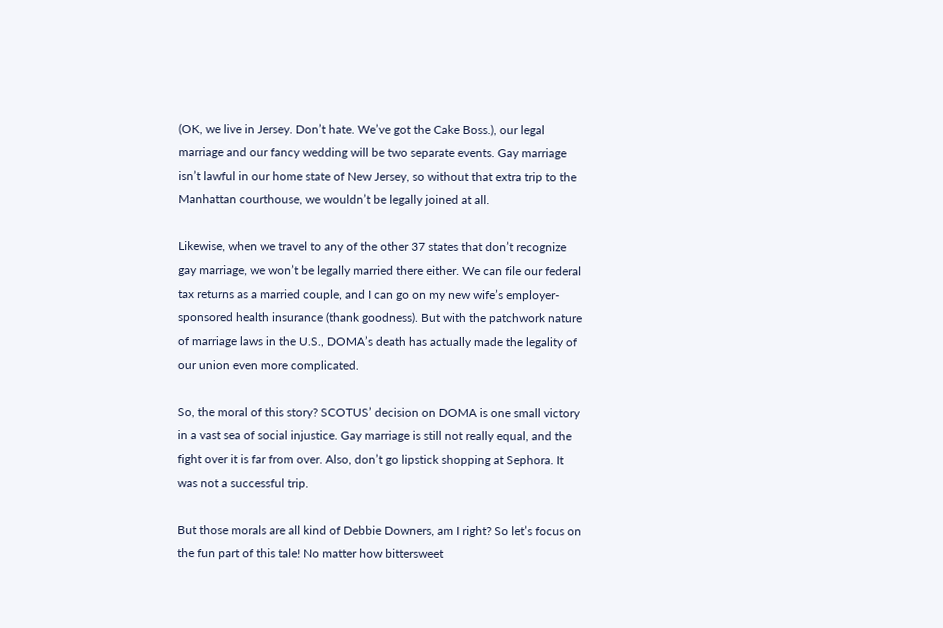(OK, we live in Jersey. Don’t hate. We’ve got the Cake Boss.), our legal marriage and our fancy wedding will be two separate events. Gay marriage isn’t lawful in our home state of New Jersey, so without that extra trip to the Manhattan courthouse, we wouldn’t be legally joined at all.

Likewise, when we travel to any of the other 37 states that don’t recognize gay marriage, we won’t be legally married there either. We can file our federal tax returns as a married couple, and I can go on my new wife’s employer-sponsored health insurance (thank goodness). But with the patchwork nature of marriage laws in the U.S., DOMA’s death has actually made the legality of our union even more complicated.

So, the moral of this story? SCOTUS’ decision on DOMA is one small victory in a vast sea of social injustice. Gay marriage is still not really equal, and the fight over it is far from over. Also, don’t go lipstick shopping at Sephora. It was not a successful trip.

But those morals are all kind of Debbie Downers, am I right? So let’s focus on the fun part of this tale! No matter how bittersweet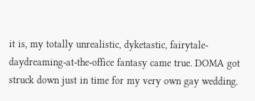it is, my totally unrealistic, dyketastic, fairytale-daydreaming-at-the-office fantasy came true. DOMA got struck down just in time for my very own gay wedding.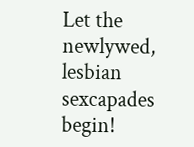Let the newlywed, lesbian sexcapades begin!